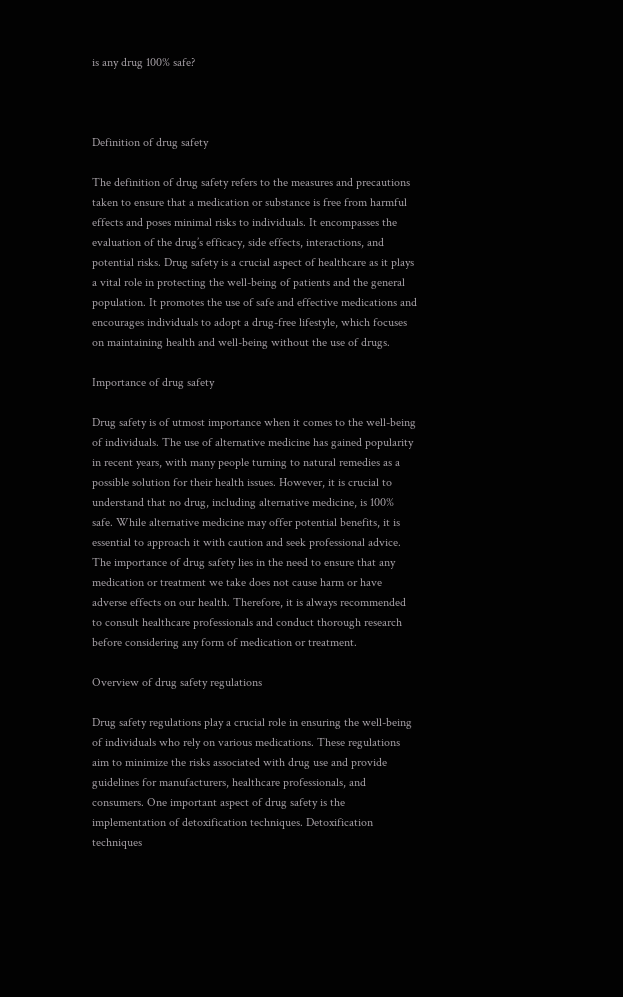is any drug 100% safe?



Definition of drug safety

The definition of drug safety refers to the measures and precautions taken to ensure that a medication or substance is free from harmful effects and poses minimal risks to individuals. It encompasses the evaluation of the drug’s efficacy, side effects, interactions, and potential risks. Drug safety is a crucial aspect of healthcare as it plays a vital role in protecting the well-being of patients and the general population. It promotes the use of safe and effective medications and encourages individuals to adopt a drug-free lifestyle, which focuses on maintaining health and well-being without the use of drugs.

Importance of drug safety

Drug safety is of utmost importance when it comes to the well-being of individuals. The use of alternative medicine has gained popularity in recent years, with many people turning to natural remedies as a possible solution for their health issues. However, it is crucial to understand that no drug, including alternative medicine, is 100% safe. While alternative medicine may offer potential benefits, it is essential to approach it with caution and seek professional advice. The importance of drug safety lies in the need to ensure that any medication or treatment we take does not cause harm or have adverse effects on our health. Therefore, it is always recommended to consult healthcare professionals and conduct thorough research before considering any form of medication or treatment.

Overview of drug safety regulations

Drug safety regulations play a crucial role in ensuring the well-being of individuals who rely on various medications. These regulations aim to minimize the risks associated with drug use and provide guidelines for manufacturers, healthcare professionals, and consumers. One important aspect of drug safety is the implementation of detoxification techniques. Detoxification techniques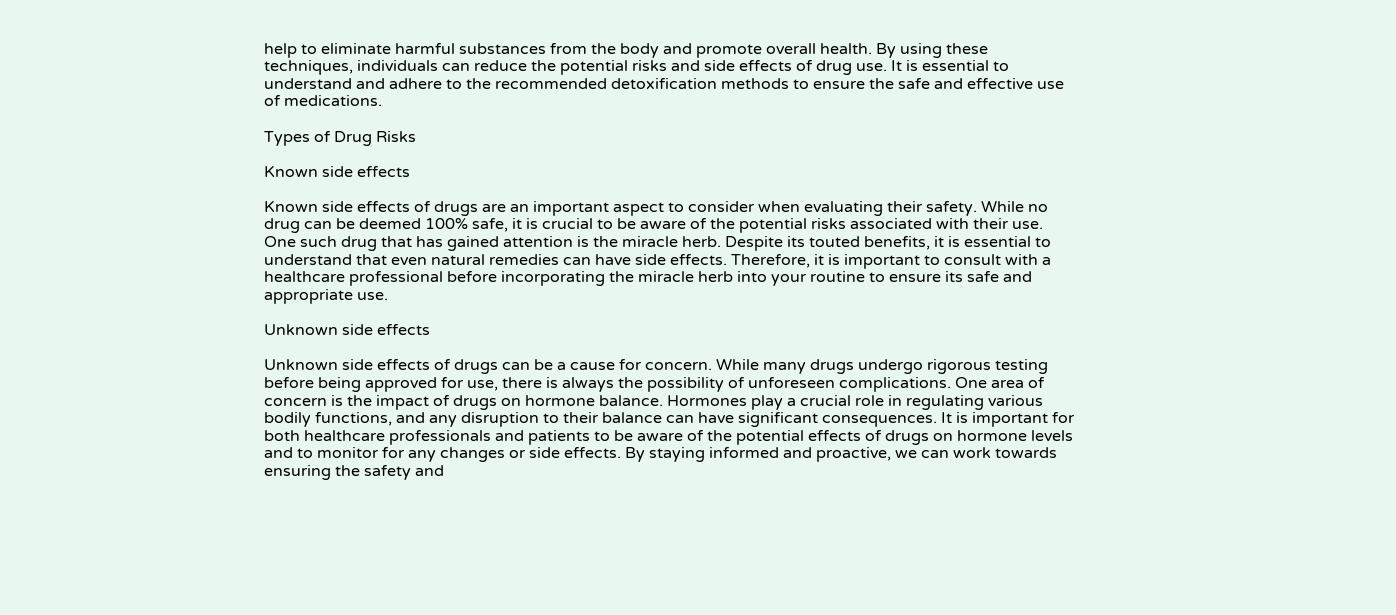help to eliminate harmful substances from the body and promote overall health. By using these techniques, individuals can reduce the potential risks and side effects of drug use. It is essential to understand and adhere to the recommended detoxification methods to ensure the safe and effective use of medications.

Types of Drug Risks

Known side effects

Known side effects of drugs are an important aspect to consider when evaluating their safety. While no drug can be deemed 100% safe, it is crucial to be aware of the potential risks associated with their use. One such drug that has gained attention is the miracle herb. Despite its touted benefits, it is essential to understand that even natural remedies can have side effects. Therefore, it is important to consult with a healthcare professional before incorporating the miracle herb into your routine to ensure its safe and appropriate use.

Unknown side effects

Unknown side effects of drugs can be a cause for concern. While many drugs undergo rigorous testing before being approved for use, there is always the possibility of unforeseen complications. One area of concern is the impact of drugs on hormone balance. Hormones play a crucial role in regulating various bodily functions, and any disruption to their balance can have significant consequences. It is important for both healthcare professionals and patients to be aware of the potential effects of drugs on hormone levels and to monitor for any changes or side effects. By staying informed and proactive, we can work towards ensuring the safety and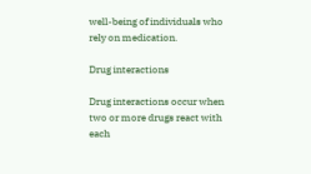well-being of individuals who rely on medication.

Drug interactions

Drug interactions occur when two or more drugs react with each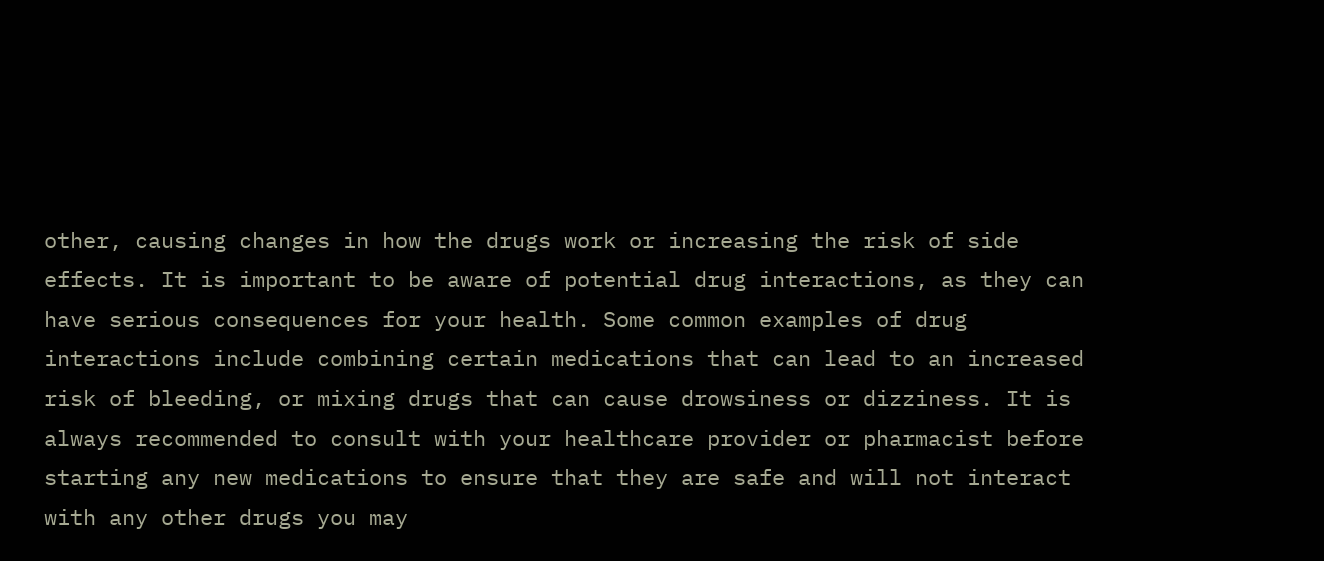other, causing changes in how the drugs work or increasing the risk of side effects. It is important to be aware of potential drug interactions, as they can have serious consequences for your health. Some common examples of drug interactions include combining certain medications that can lead to an increased risk of bleeding, or mixing drugs that can cause drowsiness or dizziness. It is always recommended to consult with your healthcare provider or pharmacist before starting any new medications to ensure that they are safe and will not interact with any other drugs you may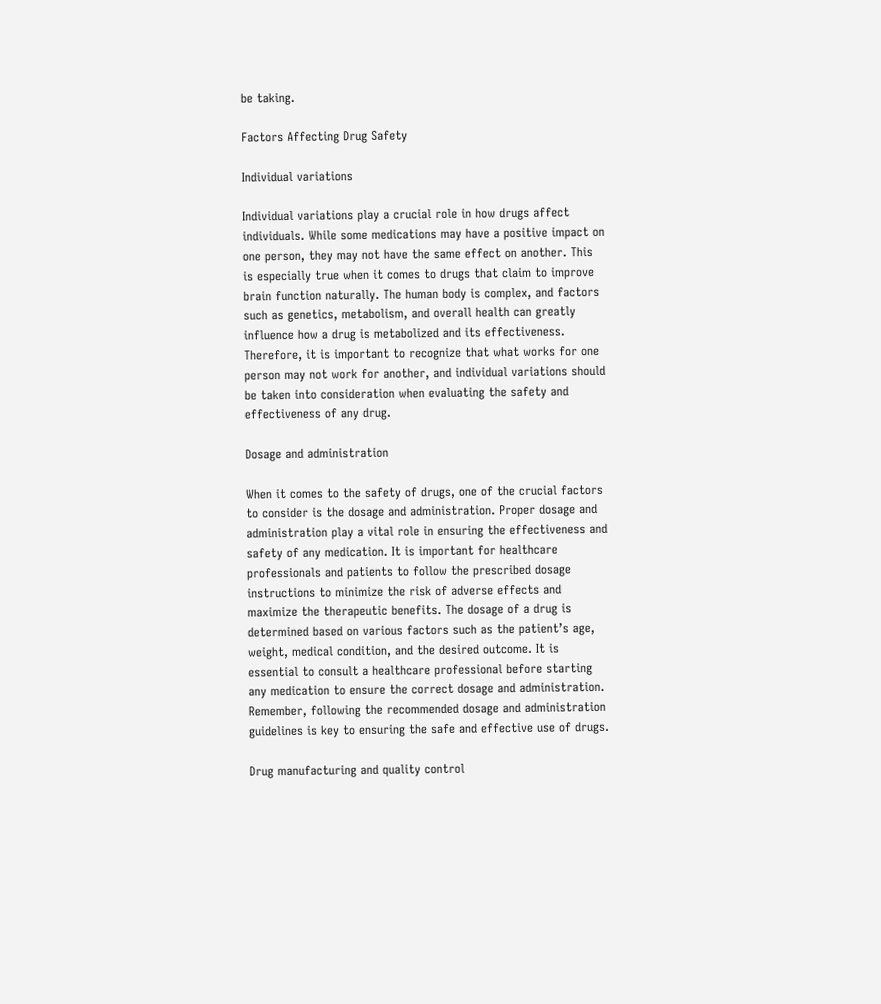be taking.

Factors Affecting Drug Safety

Individual variations

Individual variations play a crucial role in how drugs affect individuals. While some medications may have a positive impact on one person, they may not have the same effect on another. This is especially true when it comes to drugs that claim to improve brain function naturally. The human body is complex, and factors such as genetics, metabolism, and overall health can greatly influence how a drug is metabolized and its effectiveness. Therefore, it is important to recognize that what works for one person may not work for another, and individual variations should be taken into consideration when evaluating the safety and effectiveness of any drug.

Dosage and administration

When it comes to the safety of drugs, one of the crucial factors to consider is the dosage and administration. Proper dosage and administration play a vital role in ensuring the effectiveness and safety of any medication. It is important for healthcare professionals and patients to follow the prescribed dosage instructions to minimize the risk of adverse effects and maximize the therapeutic benefits. The dosage of a drug is determined based on various factors such as the patient’s age, weight, medical condition, and the desired outcome. It is essential to consult a healthcare professional before starting any medication to ensure the correct dosage and administration. Remember, following the recommended dosage and administration guidelines is key to ensuring the safe and effective use of drugs.

Drug manufacturing and quality control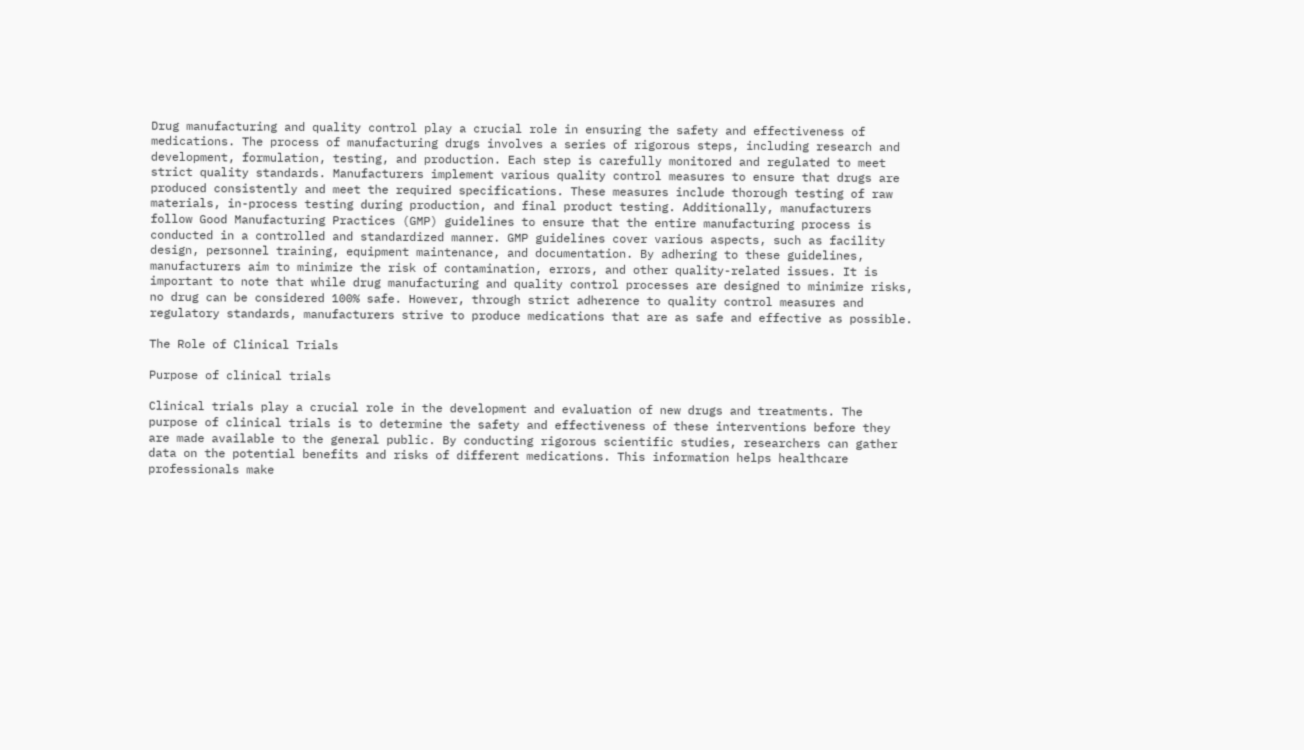Drug manufacturing and quality control play a crucial role in ensuring the safety and effectiveness of medications. The process of manufacturing drugs involves a series of rigorous steps, including research and development, formulation, testing, and production. Each step is carefully monitored and regulated to meet strict quality standards. Manufacturers implement various quality control measures to ensure that drugs are produced consistently and meet the required specifications. These measures include thorough testing of raw materials, in-process testing during production, and final product testing. Additionally, manufacturers follow Good Manufacturing Practices (GMP) guidelines to ensure that the entire manufacturing process is conducted in a controlled and standardized manner. GMP guidelines cover various aspects, such as facility design, personnel training, equipment maintenance, and documentation. By adhering to these guidelines, manufacturers aim to minimize the risk of contamination, errors, and other quality-related issues. It is important to note that while drug manufacturing and quality control processes are designed to minimize risks, no drug can be considered 100% safe. However, through strict adherence to quality control measures and regulatory standards, manufacturers strive to produce medications that are as safe and effective as possible.

The Role of Clinical Trials

Purpose of clinical trials

Clinical trials play a crucial role in the development and evaluation of new drugs and treatments. The purpose of clinical trials is to determine the safety and effectiveness of these interventions before they are made available to the general public. By conducting rigorous scientific studies, researchers can gather data on the potential benefits and risks of different medications. This information helps healthcare professionals make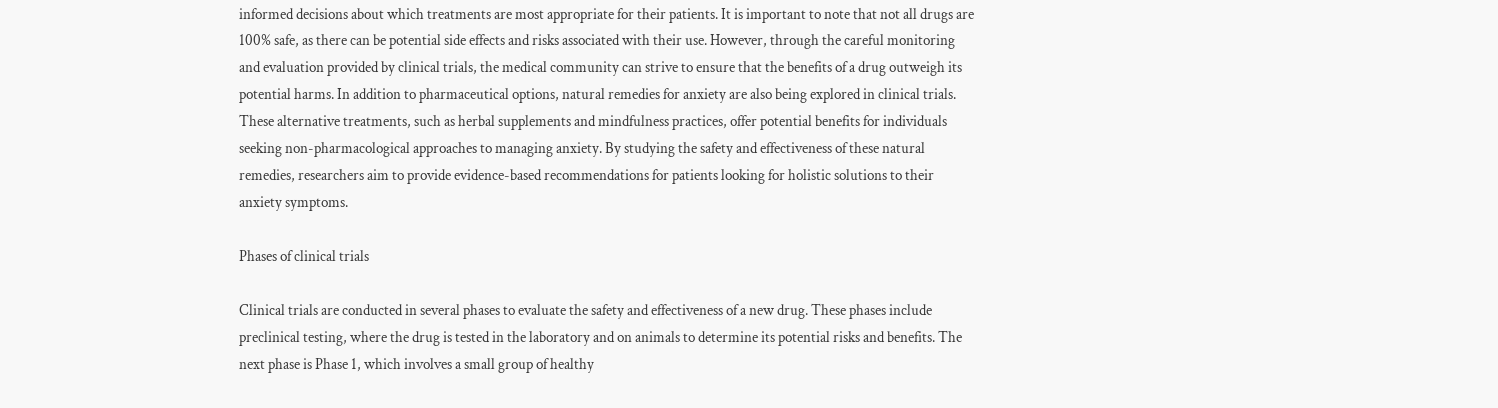informed decisions about which treatments are most appropriate for their patients. It is important to note that not all drugs are 100% safe, as there can be potential side effects and risks associated with their use. However, through the careful monitoring and evaluation provided by clinical trials, the medical community can strive to ensure that the benefits of a drug outweigh its potential harms. In addition to pharmaceutical options, natural remedies for anxiety are also being explored in clinical trials. These alternative treatments, such as herbal supplements and mindfulness practices, offer potential benefits for individuals seeking non-pharmacological approaches to managing anxiety. By studying the safety and effectiveness of these natural remedies, researchers aim to provide evidence-based recommendations for patients looking for holistic solutions to their anxiety symptoms.

Phases of clinical trials

Clinical trials are conducted in several phases to evaluate the safety and effectiveness of a new drug. These phases include preclinical testing, where the drug is tested in the laboratory and on animals to determine its potential risks and benefits. The next phase is Phase 1, which involves a small group of healthy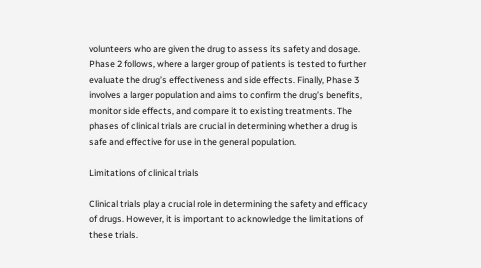volunteers who are given the drug to assess its safety and dosage. Phase 2 follows, where a larger group of patients is tested to further evaluate the drug’s effectiveness and side effects. Finally, Phase 3 involves a larger population and aims to confirm the drug’s benefits, monitor side effects, and compare it to existing treatments. The phases of clinical trials are crucial in determining whether a drug is safe and effective for use in the general population.

Limitations of clinical trials

Clinical trials play a crucial role in determining the safety and efficacy of drugs. However, it is important to acknowledge the limitations of these trials.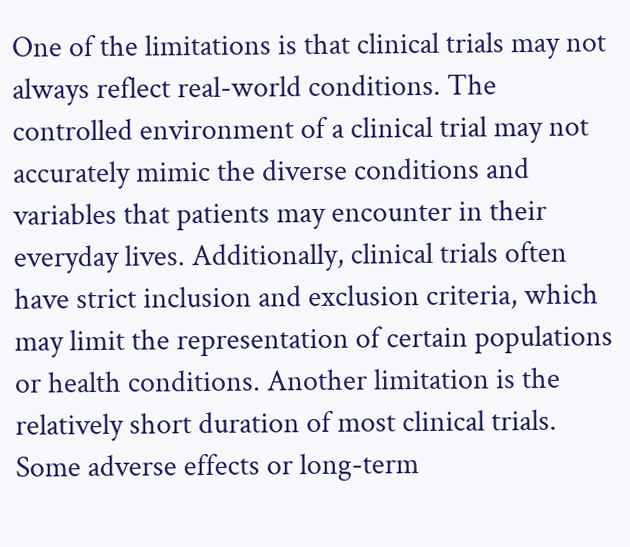One of the limitations is that clinical trials may not always reflect real-world conditions. The controlled environment of a clinical trial may not accurately mimic the diverse conditions and variables that patients may encounter in their everyday lives. Additionally, clinical trials often have strict inclusion and exclusion criteria, which may limit the representation of certain populations or health conditions. Another limitation is the relatively short duration of most clinical trials. Some adverse effects or long-term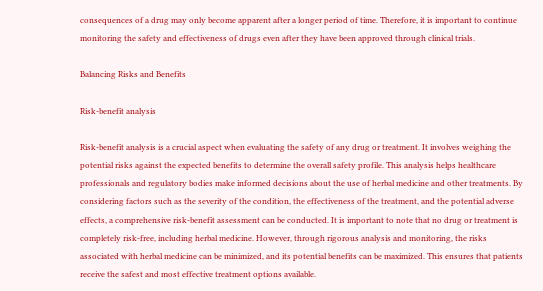consequences of a drug may only become apparent after a longer period of time. Therefore, it is important to continue monitoring the safety and effectiveness of drugs even after they have been approved through clinical trials.

Balancing Risks and Benefits

Risk-benefit analysis

Risk-benefit analysis is a crucial aspect when evaluating the safety of any drug or treatment. It involves weighing the potential risks against the expected benefits to determine the overall safety profile. This analysis helps healthcare professionals and regulatory bodies make informed decisions about the use of herbal medicine and other treatments. By considering factors such as the severity of the condition, the effectiveness of the treatment, and the potential adverse effects, a comprehensive risk-benefit assessment can be conducted. It is important to note that no drug or treatment is completely risk-free, including herbal medicine. However, through rigorous analysis and monitoring, the risks associated with herbal medicine can be minimized, and its potential benefits can be maximized. This ensures that patients receive the safest and most effective treatment options available.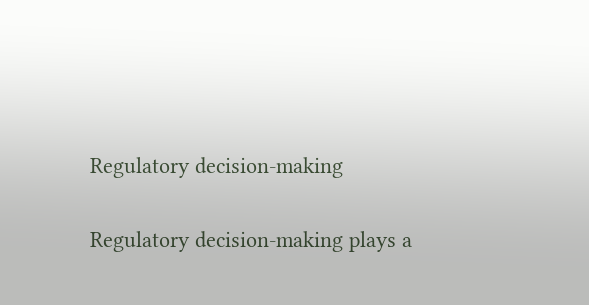Regulatory decision-making

Regulatory decision-making plays a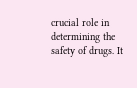crucial role in determining the safety of drugs. It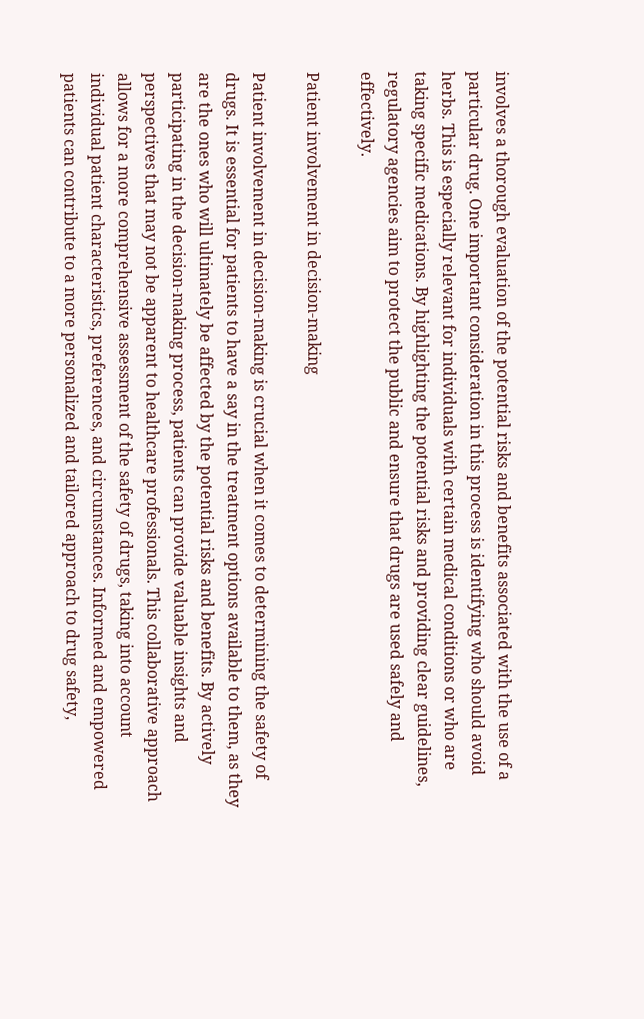involves a thorough evaluation of the potential risks and benefits associated with the use of a particular drug. One important consideration in this process is identifying who should avoid herbs. This is especially relevant for individuals with certain medical conditions or who are taking specific medications. By highlighting the potential risks and providing clear guidelines, regulatory agencies aim to protect the public and ensure that drugs are used safely and effectively.

Patient involvement in decision-making

Patient involvement in decision-making is crucial when it comes to determining the safety of drugs. It is essential for patients to have a say in the treatment options available to them, as they are the ones who will ultimately be affected by the potential risks and benefits. By actively participating in the decision-making process, patients can provide valuable insights and perspectives that may not be apparent to healthcare professionals. This collaborative approach allows for a more comprehensive assessment of the safety of drugs, taking into account individual patient characteristics, preferences, and circumstances. Informed and empowered patients can contribute to a more personalized and tailored approach to drug safety,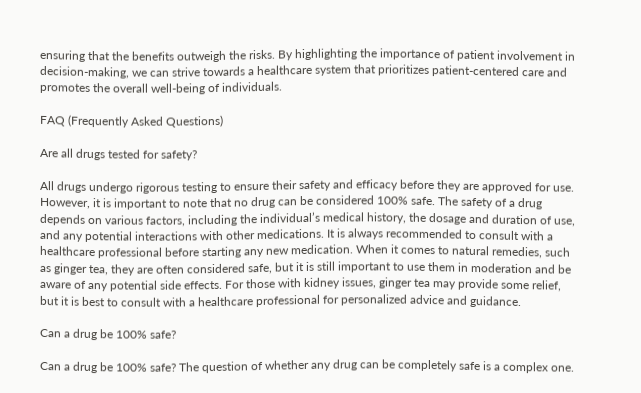ensuring that the benefits outweigh the risks. By highlighting the importance of patient involvement in decision-making, we can strive towards a healthcare system that prioritizes patient-centered care and promotes the overall well-being of individuals.

FAQ (Frequently Asked Questions)

Are all drugs tested for safety?

All drugs undergo rigorous testing to ensure their safety and efficacy before they are approved for use. However, it is important to note that no drug can be considered 100% safe. The safety of a drug depends on various factors, including the individual’s medical history, the dosage and duration of use, and any potential interactions with other medications. It is always recommended to consult with a healthcare professional before starting any new medication. When it comes to natural remedies, such as ginger tea, they are often considered safe, but it is still important to use them in moderation and be aware of any potential side effects. For those with kidney issues, ginger tea may provide some relief, but it is best to consult with a healthcare professional for personalized advice and guidance.

Can a drug be 100% safe?

Can a drug be 100% safe? The question of whether any drug can be completely safe is a complex one.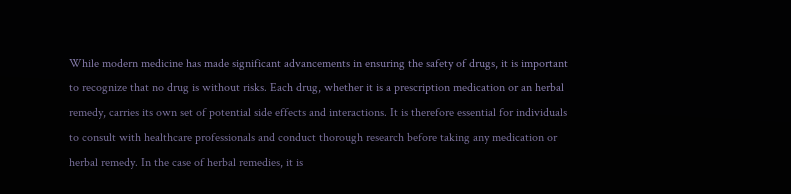While modern medicine has made significant advancements in ensuring the safety of drugs, it is important to recognize that no drug is without risks. Each drug, whether it is a prescription medication or an herbal remedy, carries its own set of potential side effects and interactions. It is therefore essential for individuals to consult with healthcare professionals and conduct thorough research before taking any medication or herbal remedy. In the case of herbal remedies, it is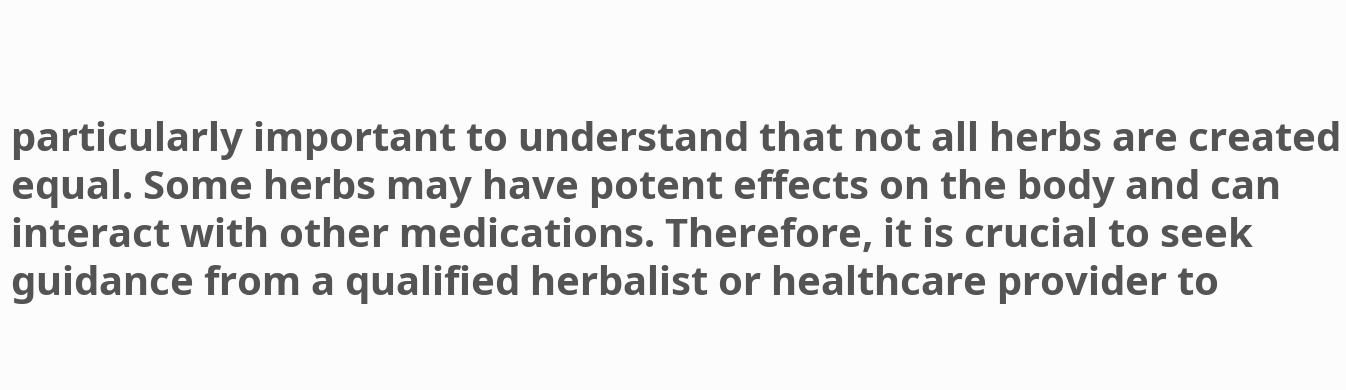particularly important to understand that not all herbs are created equal. Some herbs may have potent effects on the body and can interact with other medications. Therefore, it is crucial to seek guidance from a qualified herbalist or healthcare provider to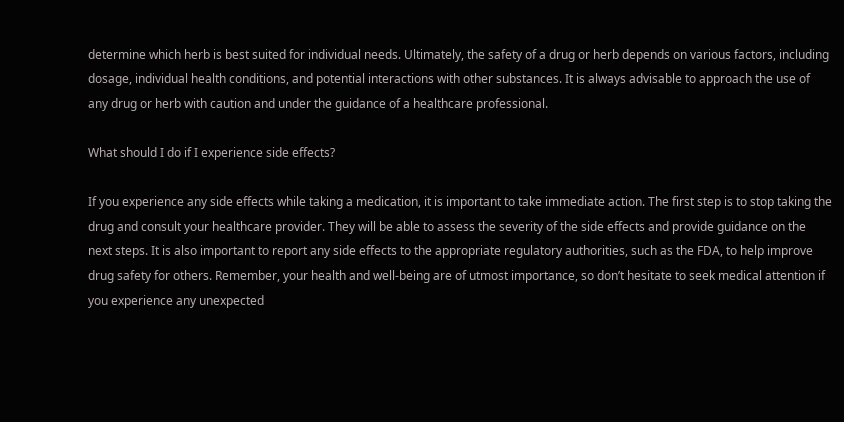determine which herb is best suited for individual needs. Ultimately, the safety of a drug or herb depends on various factors, including dosage, individual health conditions, and potential interactions with other substances. It is always advisable to approach the use of any drug or herb with caution and under the guidance of a healthcare professional.

What should I do if I experience side effects?

If you experience any side effects while taking a medication, it is important to take immediate action. The first step is to stop taking the drug and consult your healthcare provider. They will be able to assess the severity of the side effects and provide guidance on the next steps. It is also important to report any side effects to the appropriate regulatory authorities, such as the FDA, to help improve drug safety for others. Remember, your health and well-being are of utmost importance, so don’t hesitate to seek medical attention if you experience any unexpected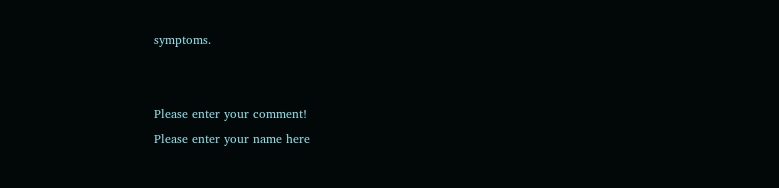symptoms.


Please enter your comment!
Please enter your name here